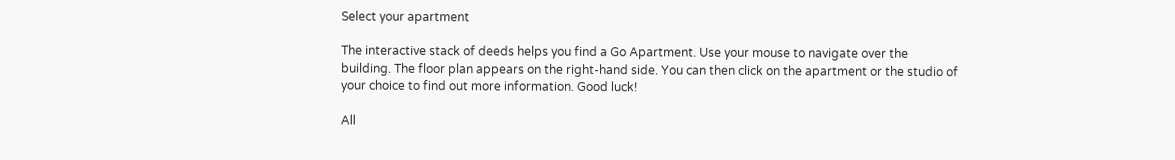Select your apartment

The interactive stack of deeds helps you find a Go Apartment. Use your mouse to navigate over the building. The floor plan appears on the right-hand side. You can then click on the apartment or the studio of your choice to find out more information. Good luck!

All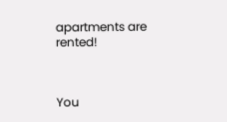apartments are rented!



You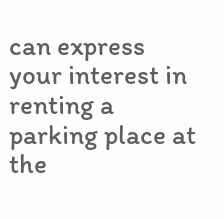can express your interest in renting a parking place at the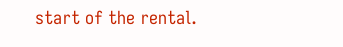start of the rental.